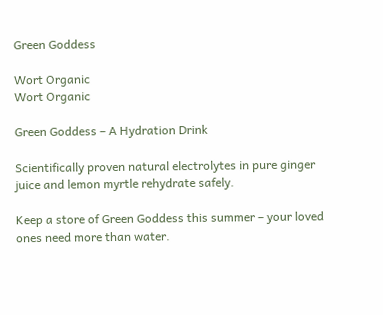Green Goddess

Wort Organic
Wort Organic

Green Goddess – A Hydration Drink

Scientifically proven natural electrolytes in pure ginger juice and lemon myrtle rehydrate safely.

Keep a store of Green Goddess this summer – your loved ones need more than water.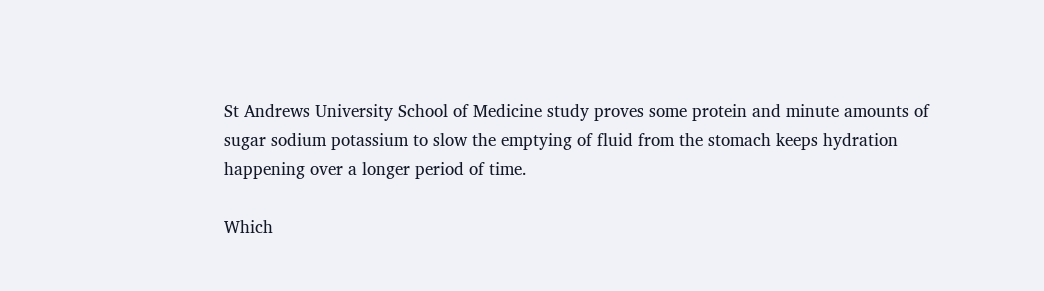St Andrews University School of Medicine study proves some protein and minute amounts of sugar sodium potassium to slow the emptying of fluid from the stomach keeps hydration happening over a longer period of time.

Which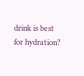drink is best for hydration?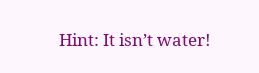Hint: It isn’t water!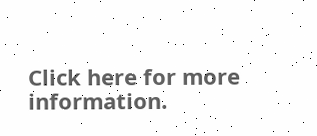Click here for more information.